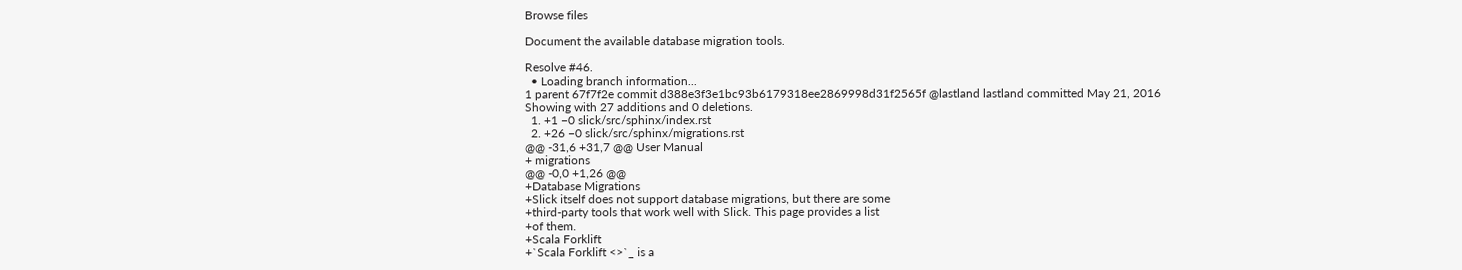Browse files

Document the available database migration tools.

Resolve #46.
  • Loading branch information...
1 parent 67f7f2e commit d388e3f3e1bc93b6179318ee2869998d31f2565f @lastland lastland committed May 21, 2016
Showing with 27 additions and 0 deletions.
  1. +1 −0 slick/src/sphinx/index.rst
  2. +26 −0 slick/src/sphinx/migrations.rst
@@ -31,6 +31,7 @@ User Manual
+ migrations
@@ -0,0 +1,26 @@
+Database Migrations
+Slick itself does not support database migrations, but there are some
+third-party tools that work well with Slick. This page provides a list
+of them.
+Scala Forklift
+`Scala Forklift <>`_ is a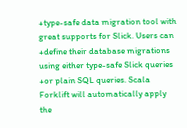+type-safe data migration tool with great supports for Slick. Users can
+define their database migrations using either type-safe Slick queries
+or plain SQL queries. Scala Forklift will automatically apply the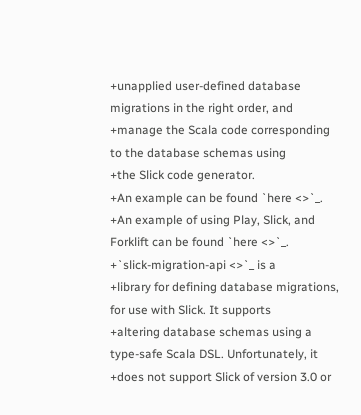+unapplied user-defined database migrations in the right order, and
+manage the Scala code corresponding to the database schemas using
+the Slick code generator.
+An example can be found `here <>`_.
+An example of using Play, Slick, and Forklift can be found `here <>`_.
+`slick-migration-api <>`_ is a
+library for defining database migrations, for use with Slick. It supports
+altering database schemas using a type-safe Scala DSL. Unfortunately, it
+does not support Slick of version 3.0 or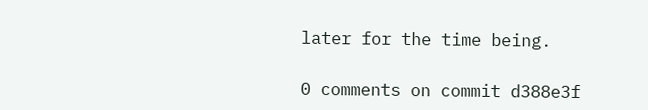later for the time being.

0 comments on commit d388e3f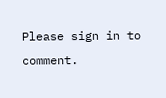Please sign in to comment.